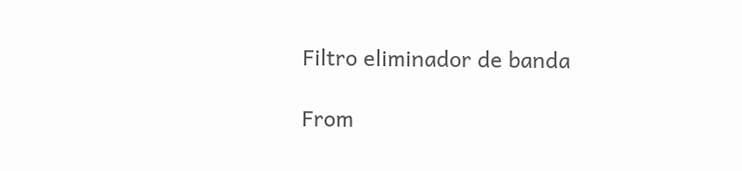Filtro eliminador de banda

From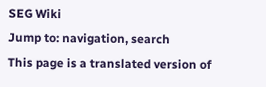SEG Wiki
Jump to: navigation, search
This page is a translated version of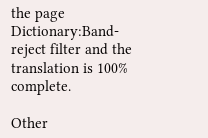the page Dictionary:Band-reject filter and the translation is 100% complete.

Other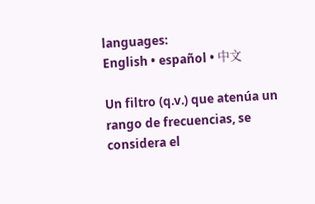languages:
English • español • 中文

Un filtro (q.v.) que atenúa un rango de frecuencias, se considera el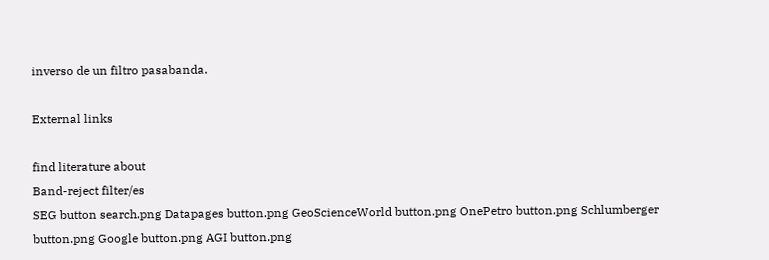inverso de un filtro pasabanda.

External links

find literature about
Band-reject filter/es
SEG button search.png Datapages button.png GeoScienceWorld button.png OnePetro button.png Schlumberger button.png Google button.png AGI button.png